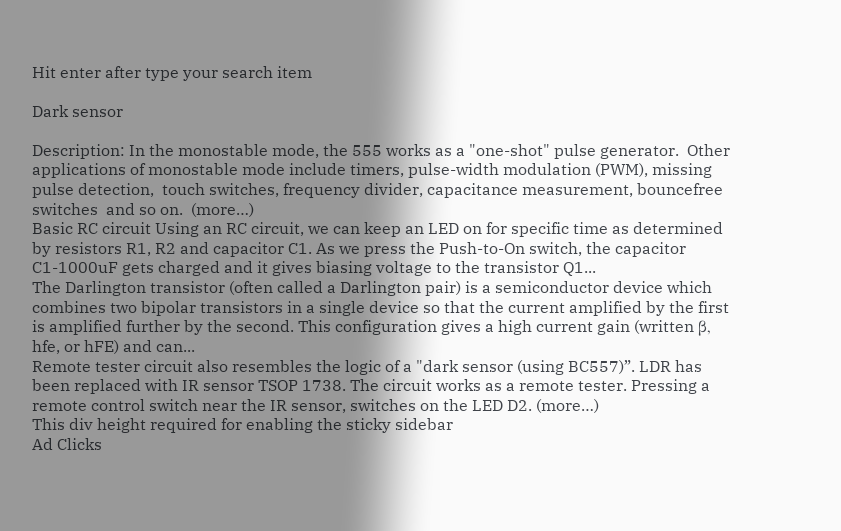Hit enter after type your search item

Dark sensor

Description: In the monostable mode, the 555 works as a "one-shot" pulse generator.  Other applications of monostable mode include timers, pulse-width modulation (PWM), missing pulse detection,  touch switches, frequency divider, capacitance measurement, bouncefree switches  and so on.  (more…)
Basic RC circuit Using an RC circuit, we can keep an LED on for specific time as determined by resistors R1, R2 and capacitor C1. As we press the Push-to-On switch, the capacitor C1-1000uF gets charged and it gives biasing voltage to the transistor Q1...
The Darlington transistor (often called a Darlington pair) is a semiconductor device which combines two bipolar transistors in a single device so that the current amplified by the first is amplified further by the second. This configuration gives a high current gain (written β, hfe, or hFE) and can...
Remote tester circuit also resembles the logic of a "dark sensor (using BC557)”. LDR has been replaced with IR sensor TSOP 1738. The circuit works as a remote tester. Pressing a remote control switch near the IR sensor, switches on the LED D2. (more…)
This div height required for enabling the sticky sidebar
Ad Clicks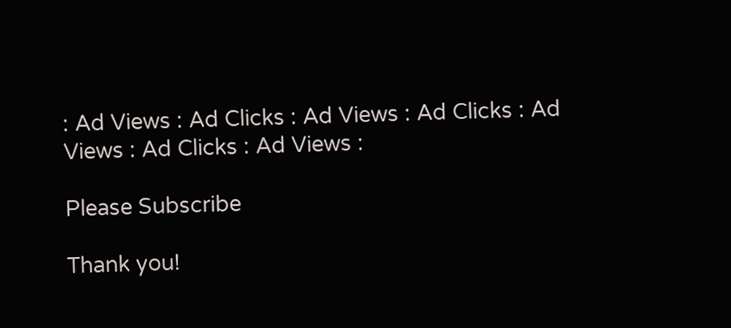: Ad Views : Ad Clicks : Ad Views : Ad Clicks : Ad Views : Ad Clicks : Ad Views :

Please Subscribe

Thank you!